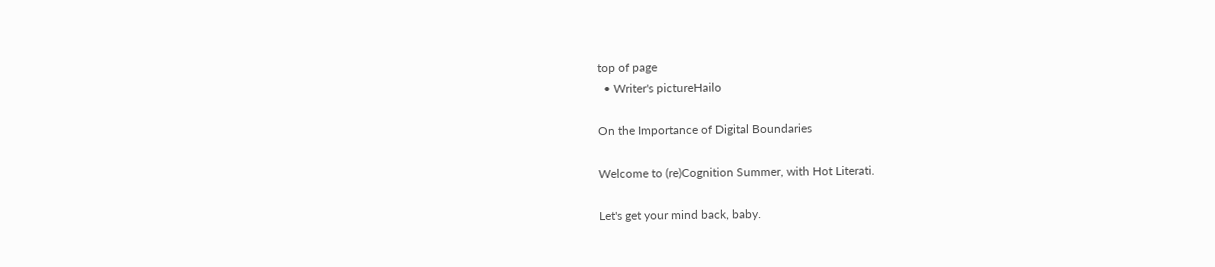top of page
  • Writer's pictureHailo

On the Importance of Digital Boundaries

Welcome to (re)Cognition Summer, with Hot Literati.

Let's get your mind back, baby.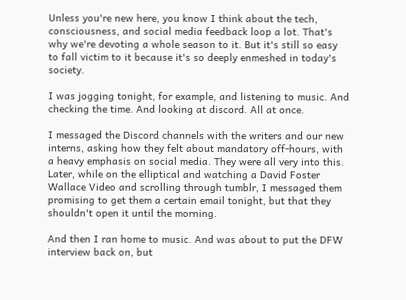Unless you're new here, you know I think about the tech, consciousness, and social media feedback loop a lot. That's why we're devoting a whole season to it. But it's still so easy to fall victim to it because it's so deeply enmeshed in today's society.

I was jogging tonight, for example, and listening to music. And checking the time. And looking at discord. All at once.

I messaged the Discord channels with the writers and our new interns, asking how they felt about mandatory off-hours, with a heavy emphasis on social media. They were all very into this. Later, while on the elliptical and watching a David Foster Wallace Video and scrolling through tumblr, I messaged them promising to get them a certain email tonight, but that they shouldn't open it until the morning.

And then I ran home to music. And was about to put the DFW interview back on, but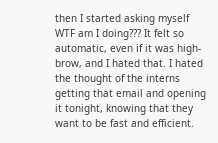then I started asking myself WTF am I doing??? It felt so automatic, even if it was high-brow, and I hated that. I hated the thought of the interns getting that email and opening it tonight, knowing that they want to be fast and efficient.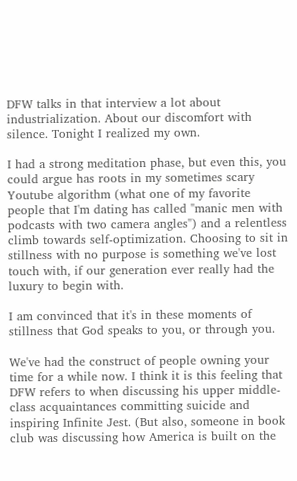DFW talks in that interview a lot about industrialization. About our discomfort with silence. Tonight I realized my own.

I had a strong meditation phase, but even this, you could argue has roots in my sometimes scary Youtube algorithm (what one of my favorite people that I'm dating has called "manic men with podcasts with two camera angles") and a relentless climb towards self-optimization. Choosing to sit in stillness with no purpose is something we've lost touch with, if our generation ever really had the luxury to begin with.

I am convinced that it's in these moments of stillness that God speaks to you, or through you.

We've had the construct of people owning your time for a while now. I think it is this feeling that DFW refers to when discussing his upper middle-class acquaintances committing suicide and inspiring Infinite Jest. (But also, someone in book club was discussing how America is built on the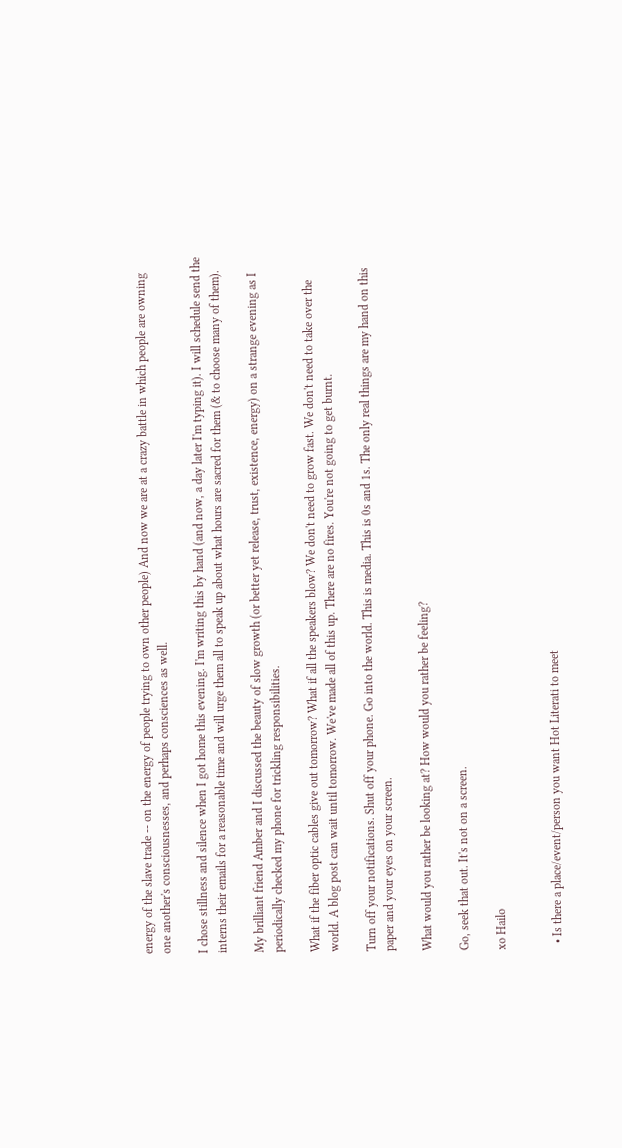energy of the slave trade -- on the energy of people trying to own other people) And now we are at a crazy battle in which people are owning one another's consciousnesses, and perhaps consciences as well.

I chose stillness and silence when I got home this evening. I'm writing this by hand (and now, a day later I'm typing it). I will schedule send the interns their emails for a reasonable time and will urge them all to speak up about what hours are sacred for them (& to choose many of them).

My brilliant friend Amber and I discussed the beauty of slow growth (or better yet release, trust, existence, energy) on a strange evening as I periodically checked my phone for trickling responsibilities.

What if the fiber optic cables give out tomorrow? What if all the speakers blow? We don't need to grow fast. We don't need to take over the world. A blog post can wait until tomorrow. We've made all of this up. There are no fires. You're not going to get burnt.

Turn off your notifications. Shut off your phone. Go into the world. This is media. This is 0s and 1s. The only real things are my hand on this paper and your eyes on your screen.

What would you rather be looking at? How would you rather be feeling?

Go, seek that out. It's not on a screen.

xo Hailo


  • Is there a place/event/person you want Hot Literati to meet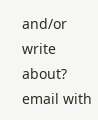and/or write about? email with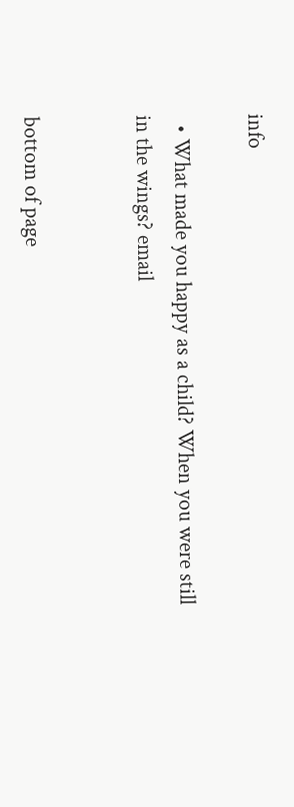info

  • What made you happy as a child? When you were still in the wings? email


bottom of page